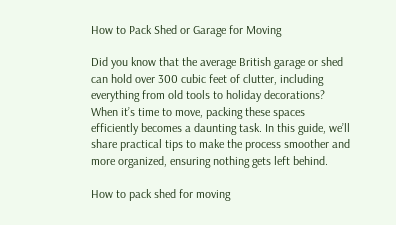How to Pack Shed or Garage for Moving

Did you know that the average British garage or shed can hold over 300 cubic feet of clutter, including everything from old tools to holiday decorations? When it’s time to move, packing these spaces efficiently becomes a daunting task. In this guide, we’ll share practical tips to make the process smoother and more organized, ensuring nothing gets left behind.

How to pack shed for moving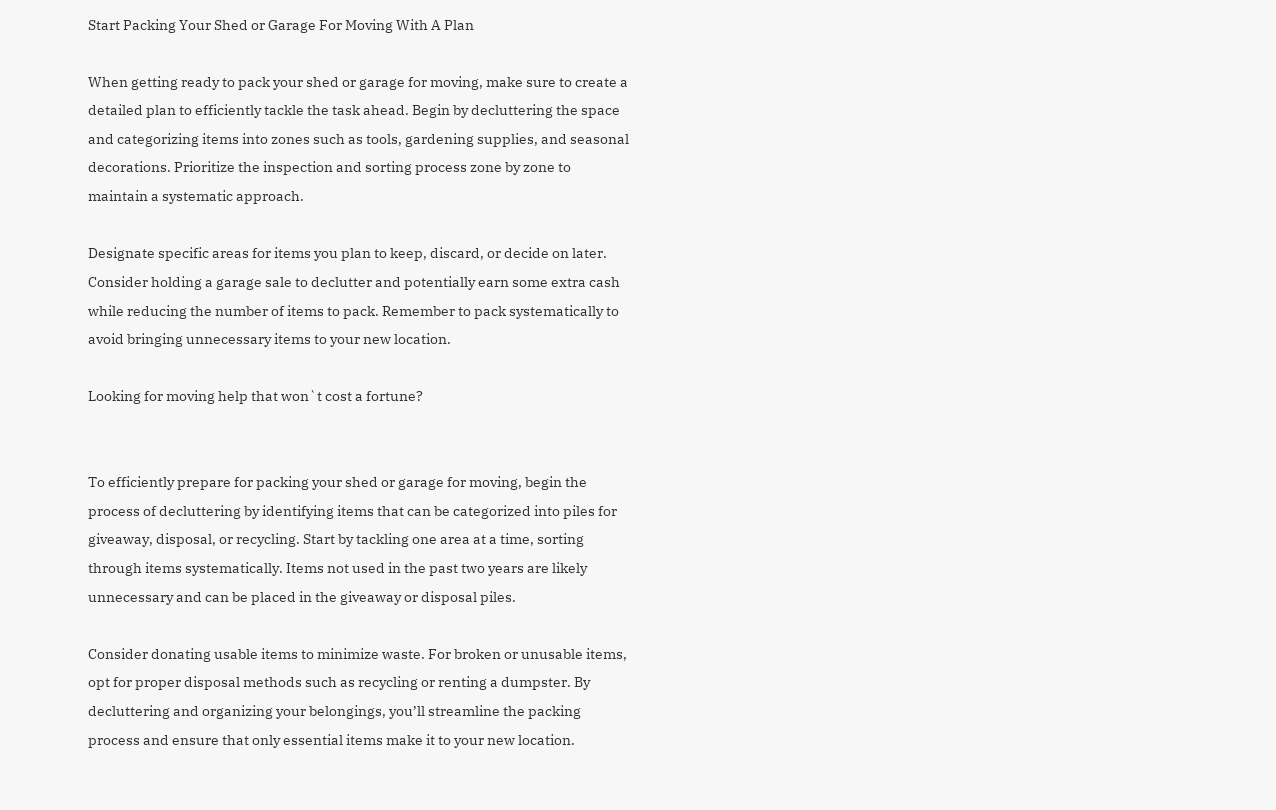Start Packing Your Shed or Garage For Moving With A Plan

When getting ready to pack your shed or garage for moving, make sure to create a detailed plan to efficiently tackle the task ahead. Begin by decluttering the space and categorizing items into zones such as tools, gardening supplies, and seasonal decorations. Prioritize the inspection and sorting process zone by zone to maintain a systematic approach.

Designate specific areas for items you plan to keep, discard, or decide on later. Consider holding a garage sale to declutter and potentially earn some extra cash while reducing the number of items to pack. Remember to pack systematically to avoid bringing unnecessary items to your new location.

Looking for moving help that won`t cost a fortune?


To efficiently prepare for packing your shed or garage for moving, begin the process of decluttering by identifying items that can be categorized into piles for giveaway, disposal, or recycling. Start by tackling one area at a time, sorting through items systematically. Items not used in the past two years are likely unnecessary and can be placed in the giveaway or disposal piles.

Consider donating usable items to minimize waste. For broken or unusable items, opt for proper disposal methods such as recycling or renting a dumpster. By decluttering and organizing your belongings, you’ll streamline the packing process and ensure that only essential items make it to your new location.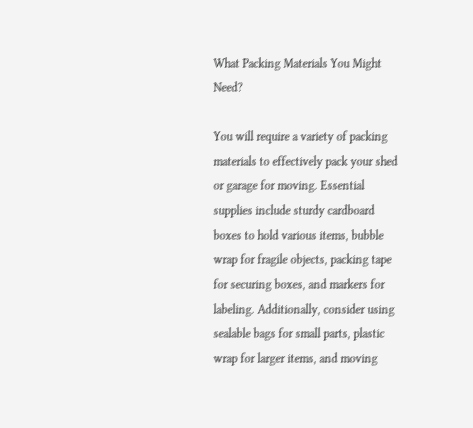What Packing Materials You Might Need?

You will require a variety of packing materials to effectively pack your shed or garage for moving. Essential supplies include sturdy cardboard boxes to hold various items, bubble wrap for fragile objects, packing tape for securing boxes, and markers for labeling. Additionally, consider using sealable bags for small parts, plastic wrap for larger items, and moving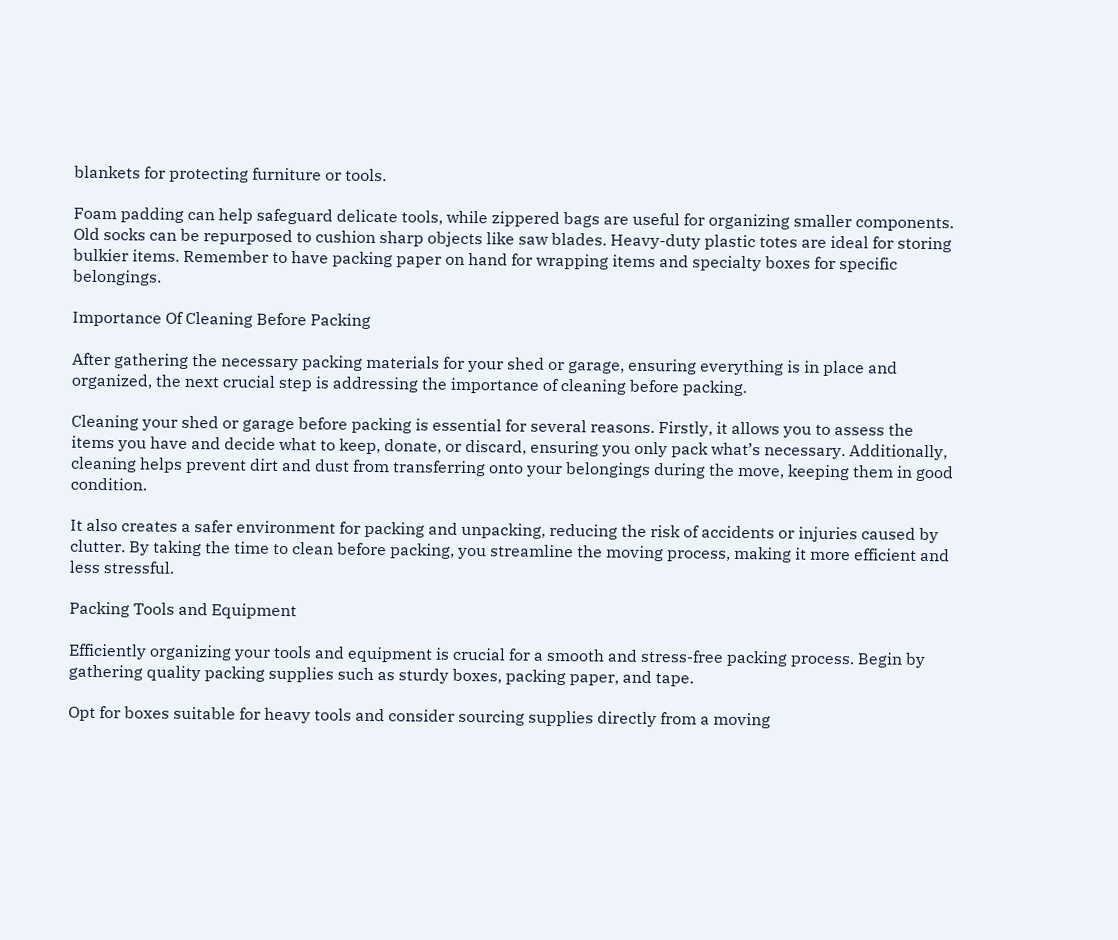blankets for protecting furniture or tools.

Foam padding can help safeguard delicate tools, while zippered bags are useful for organizing smaller components. Old socks can be repurposed to cushion sharp objects like saw blades. Heavy-duty plastic totes are ideal for storing bulkier items. Remember to have packing paper on hand for wrapping items and specialty boxes for specific belongings.

Importance Of Cleaning Before Packing

After gathering the necessary packing materials for your shed or garage, ensuring everything is in place and organized, the next crucial step is addressing the importance of cleaning before packing.

Cleaning your shed or garage before packing is essential for several reasons. Firstly, it allows you to assess the items you have and decide what to keep, donate, or discard, ensuring you only pack what’s necessary. Additionally, cleaning helps prevent dirt and dust from transferring onto your belongings during the move, keeping them in good condition.

It also creates a safer environment for packing and unpacking, reducing the risk of accidents or injuries caused by clutter. By taking the time to clean before packing, you streamline the moving process, making it more efficient and less stressful.

Packing Tools and Equipment

Efficiently organizing your tools and equipment is crucial for a smooth and stress-free packing process. Begin by gathering quality packing supplies such as sturdy boxes, packing paper, and tape.

Opt for boxes suitable for heavy tools and consider sourcing supplies directly from a moving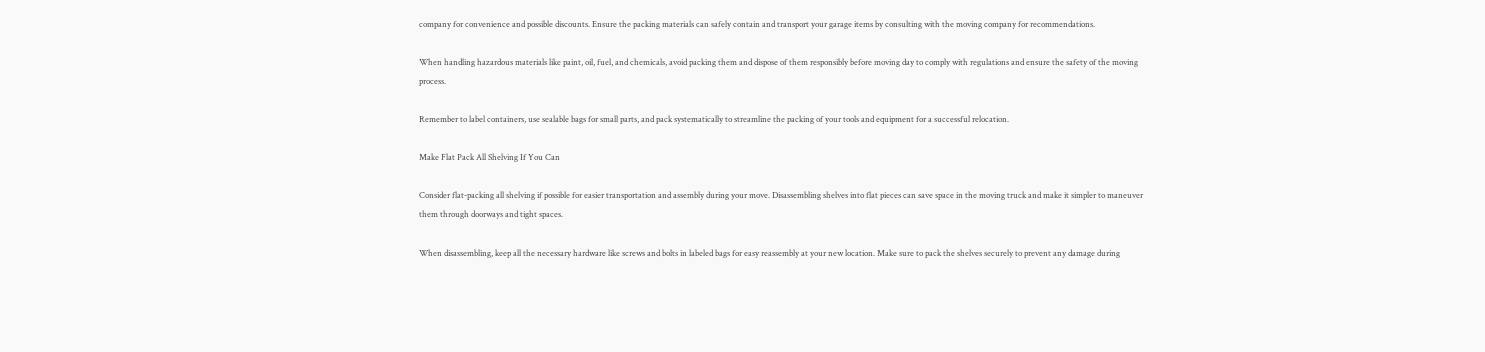company for convenience and possible discounts. Ensure the packing materials can safely contain and transport your garage items by consulting with the moving company for recommendations.

When handling hazardous materials like paint, oil, fuel, and chemicals, avoid packing them and dispose of them responsibly before moving day to comply with regulations and ensure the safety of the moving process.

Remember to label containers, use sealable bags for small parts, and pack systematically to streamline the packing of your tools and equipment for a successful relocation.

Make Flat Pack All Shelving If You Can

Consider flat-packing all shelving if possible for easier transportation and assembly during your move. Disassembling shelves into flat pieces can save space in the moving truck and make it simpler to maneuver them through doorways and tight spaces.

When disassembling, keep all the necessary hardware like screws and bolts in labeled bags for easy reassembly at your new location. Make sure to pack the shelves securely to prevent any damage during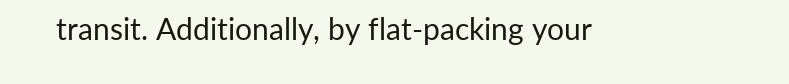transit. Additionally, by flat-packing your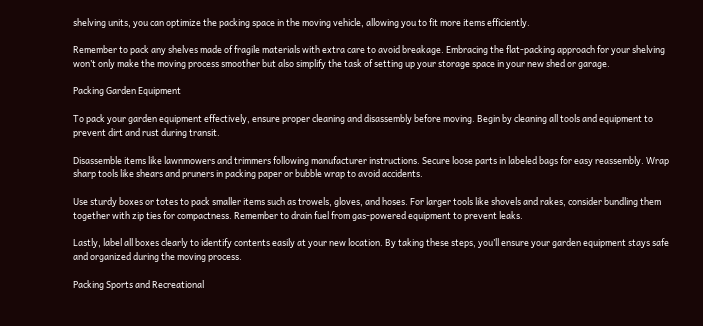shelving units, you can optimize the packing space in the moving vehicle, allowing you to fit more items efficiently.

Remember to pack any shelves made of fragile materials with extra care to avoid breakage. Embracing the flat-packing approach for your shelving won’t only make the moving process smoother but also simplify the task of setting up your storage space in your new shed or garage.

Packing Garden Equipment

To pack your garden equipment effectively, ensure proper cleaning and disassembly before moving. Begin by cleaning all tools and equipment to prevent dirt and rust during transit.

Disassemble items like lawnmowers and trimmers following manufacturer instructions. Secure loose parts in labeled bags for easy reassembly. Wrap sharp tools like shears and pruners in packing paper or bubble wrap to avoid accidents.

Use sturdy boxes or totes to pack smaller items such as trowels, gloves, and hoses. For larger tools like shovels and rakes, consider bundling them together with zip ties for compactness. Remember to drain fuel from gas-powered equipment to prevent leaks.

Lastly, label all boxes clearly to identify contents easily at your new location. By taking these steps, you’ll ensure your garden equipment stays safe and organized during the moving process.

Packing Sports and Recreational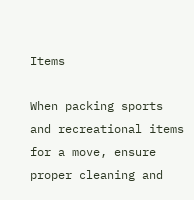Items

When packing sports and recreational items for a move, ensure proper cleaning and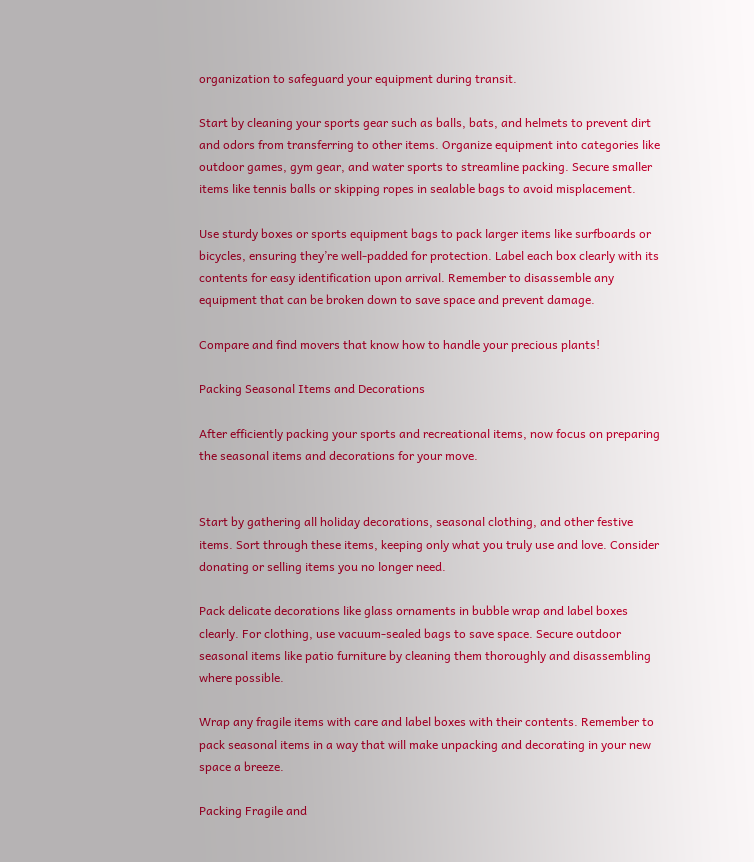organization to safeguard your equipment during transit.

Start by cleaning your sports gear such as balls, bats, and helmets to prevent dirt and odors from transferring to other items. Organize equipment into categories like outdoor games, gym gear, and water sports to streamline packing. Secure smaller items like tennis balls or skipping ropes in sealable bags to avoid misplacement.

Use sturdy boxes or sports equipment bags to pack larger items like surfboards or bicycles, ensuring they’re well-padded for protection. Label each box clearly with its contents for easy identification upon arrival. Remember to disassemble any equipment that can be broken down to save space and prevent damage.

Compare and find movers that know how to handle your precious plants!

Packing Seasonal Items and Decorations

After efficiently packing your sports and recreational items, now focus on preparing the seasonal items and decorations for your move.


Start by gathering all holiday decorations, seasonal clothing, and other festive items. Sort through these items, keeping only what you truly use and love. Consider donating or selling items you no longer need.

Pack delicate decorations like glass ornaments in bubble wrap and label boxes clearly. For clothing, use vacuum-sealed bags to save space. Secure outdoor seasonal items like patio furniture by cleaning them thoroughly and disassembling where possible.

Wrap any fragile items with care and label boxes with their contents. Remember to pack seasonal items in a way that will make unpacking and decorating in your new space a breeze.

Packing Fragile and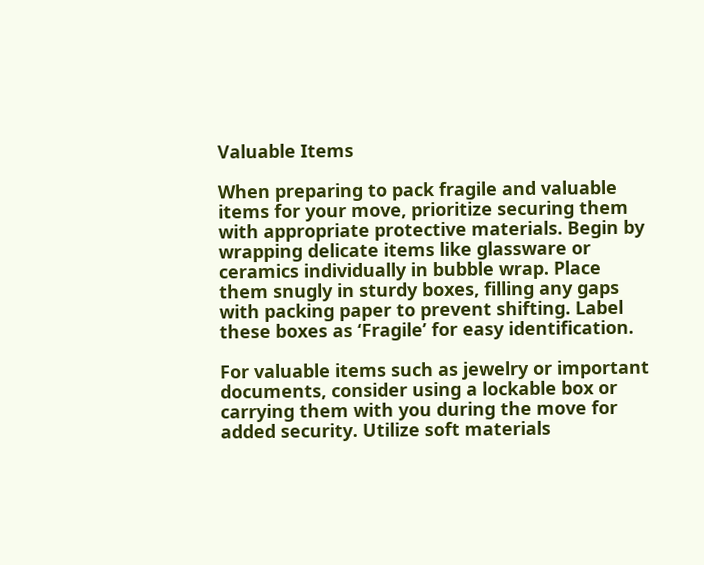Valuable Items

When preparing to pack fragile and valuable items for your move, prioritize securing them with appropriate protective materials. Begin by wrapping delicate items like glassware or ceramics individually in bubble wrap. Place them snugly in sturdy boxes, filling any gaps with packing paper to prevent shifting. Label these boxes as ‘Fragile’ for easy identification.

For valuable items such as jewelry or important documents, consider using a lockable box or carrying them with you during the move for added security. Utilize soft materials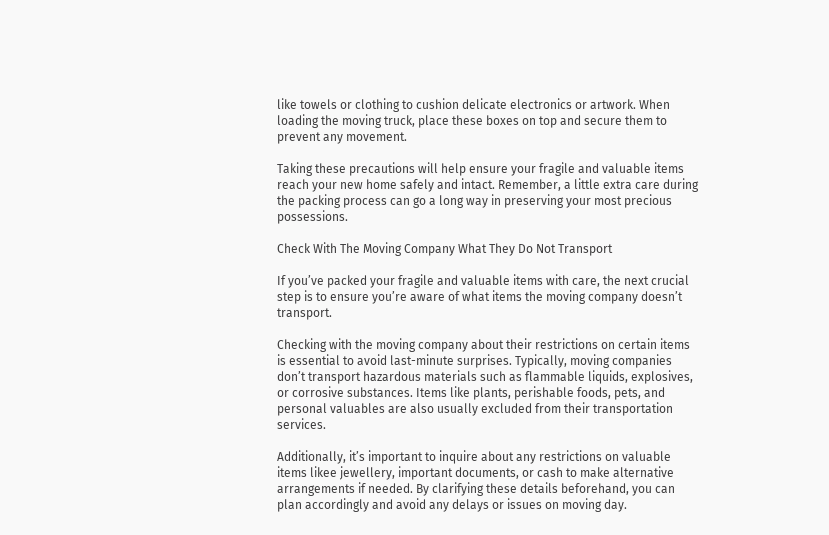like towels or clothing to cushion delicate electronics or artwork. When loading the moving truck, place these boxes on top and secure them to prevent any movement.

Taking these precautions will help ensure your fragile and valuable items reach your new home safely and intact. Remember, a little extra care during the packing process can go a long way in preserving your most precious possessions.

Check With The Moving Company What They Do Not Transport

If you’ve packed your fragile and valuable items with care, the next crucial step is to ensure you’re aware of what items the moving company doesn’t transport.

Checking with the moving company about their restrictions on certain items is essential to avoid last-minute surprises. Typically, moving companies don’t transport hazardous materials such as flammable liquids, explosives, or corrosive substances. Items like plants, perishable foods, pets, and personal valuables are also usually excluded from their transportation services.

Additionally, it’s important to inquire about any restrictions on valuable items likee jewellery, important documents, or cash to make alternative arrangements if needed. By clarifying these details beforehand, you can plan accordingly and avoid any delays or issues on moving day.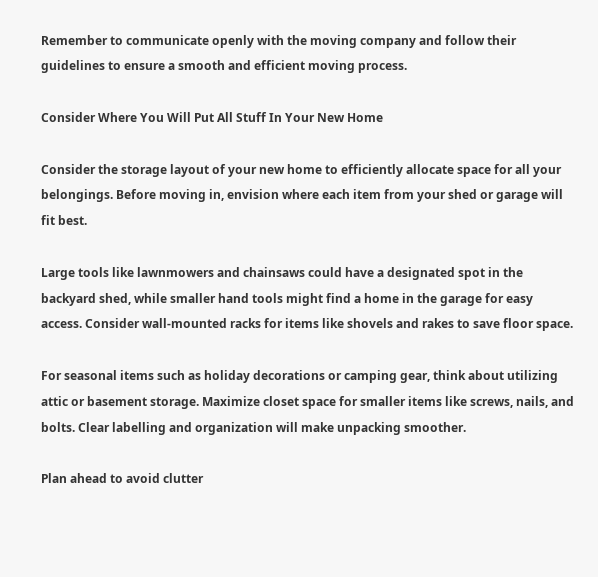Remember to communicate openly with the moving company and follow their guidelines to ensure a smooth and efficient moving process.

Consider Where You Will Put All Stuff In Your New Home

Consider the storage layout of your new home to efficiently allocate space for all your belongings. Before moving in, envision where each item from your shed or garage will fit best.

Large tools like lawnmowers and chainsaws could have a designated spot in the backyard shed, while smaller hand tools might find a home in the garage for easy access. Consider wall-mounted racks for items like shovels and rakes to save floor space.

For seasonal items such as holiday decorations or camping gear, think about utilizing attic or basement storage. Maximize closet space for smaller items like screws, nails, and bolts. Clear labelling and organization will make unpacking smoother.

Plan ahead to avoid clutter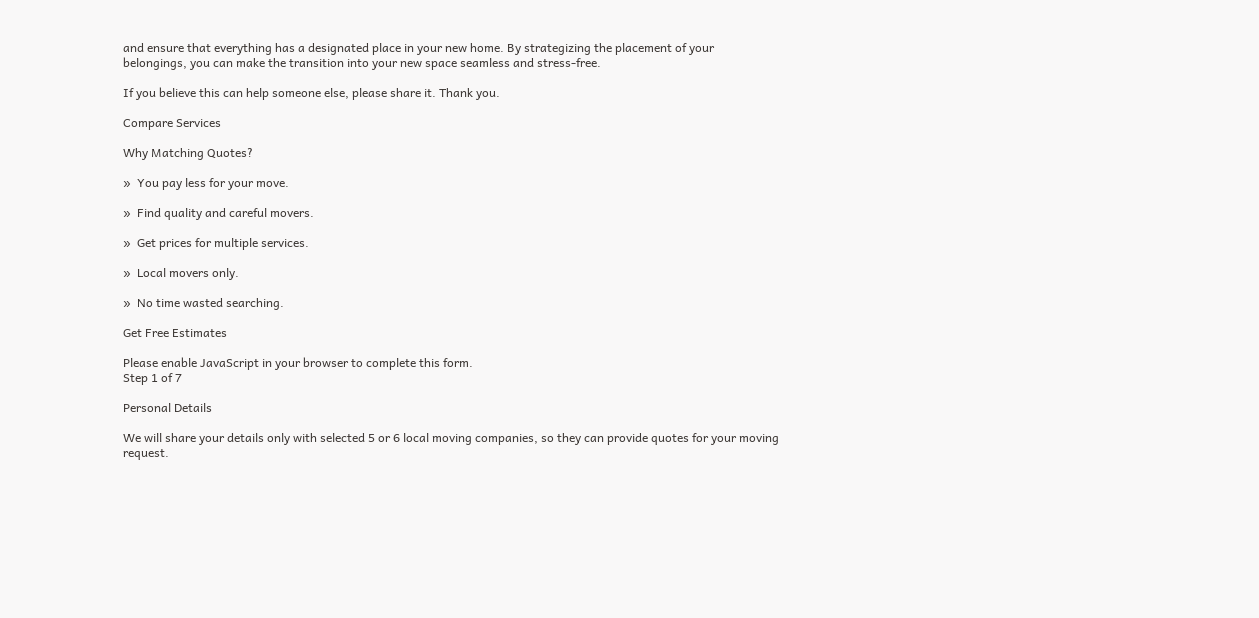and ensure that everything has a designated place in your new home. By strategizing the placement of your belongings, you can make the transition into your new space seamless and stress-free.

If you believe this can help someone else, please share it. Thank you.

Compare Services

Why Matching Quotes?

»  You pay less for your move.

»  Find quality and careful movers.

»  Get prices for multiple services.

»  Local movers only.

»  No time wasted searching.

Get Free Estimates

Please enable JavaScript in your browser to complete this form.
Step 1 of 7

Personal Details

We will share your details only with selected 5 or 6 local moving companies, so they can provide quotes for your moving request.